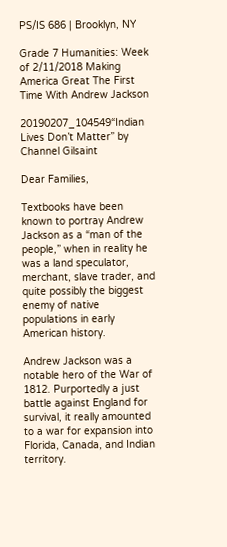PS/IS 686 | Brooklyn, NY

Grade 7 Humanities: Week of 2/11/2018 Making America Great The First Time With Andrew Jackson

20190207_104549“Indian Lives Don’t Matter” by Channel Gilsaint

Dear Families,

Textbooks have been known to portray Andrew Jackson as a “man of the people,” when in reality he was a land speculator, merchant, slave trader, and quite possibly the biggest enemy of native populations in early American history.

Andrew Jackson was a notable hero of the War of 1812. Purportedly a just battle against England for survival, it really amounted to a war for expansion into Florida, Canada, and Indian territory.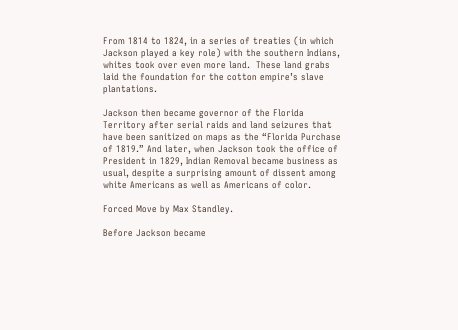From 1814 to 1824, in a series of treaties (in which Jackson played a key role) with the southern Indians, whites took over even more land.  These land grabs laid the foundation for the cotton empire’s slave plantations.

Jackson then became governor of the Florida Territory after serial raids and land seizures that have been sanitized on maps as the “Florida Purchase of 1819.” And later, when Jackson took the office of President in 1829, Indian Removal became business as usual, despite a surprising amount of dissent among white Americans as well as Americans of color.

Forced Move by Max Standley.

Before Jackson became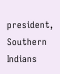president, Southern Indians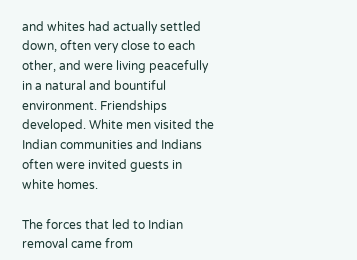and whites had actually settled down, often very close to each other, and were living peacefully in a natural and bountiful environment. Friendships developed. White men visited the Indian communities and Indians often were invited guests in white homes.

The forces that led to Indian removal came from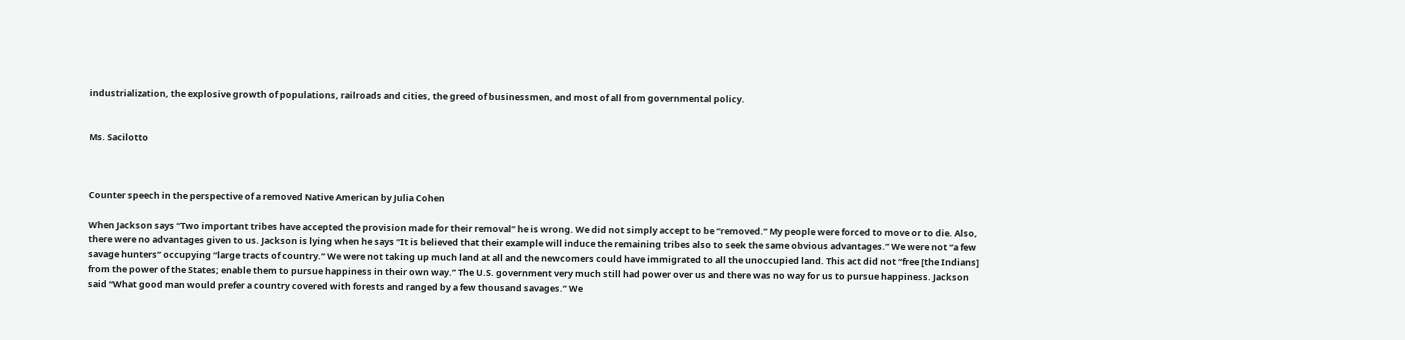industrialization, the explosive growth of populations, railroads and cities, the greed of businessmen, and most of all from governmental policy.


Ms. Sacilotto



Counter speech in the perspective of a removed Native American by Julia Cohen

When Jackson says “Two important tribes have accepted the provision made for their removal” he is wrong. We did not simply accept to be “removed.” My people were forced to move or to die. Also, there were no advantages given to us. Jackson is lying when he says “It is believed that their example will induce the remaining tribes also to seek the same obvious advantages.” We were not “a few savage hunters” occupying “large tracts of country.” We were not taking up much land at all and the newcomers could have immigrated to all the unoccupied land. This act did not “free [the Indians] from the power of the States; enable them to pursue happiness in their own way.” The U.S. government very much still had power over us and there was no way for us to pursue happiness. Jackson said “What good man would prefer a country covered with forests and ranged by a few thousand savages.” We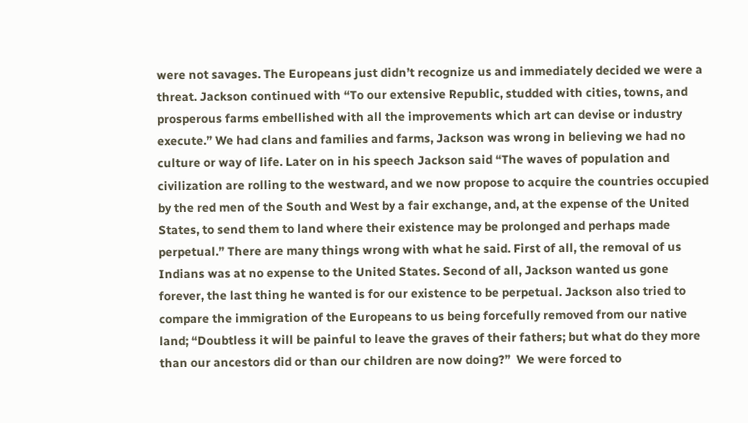were not savages. The Europeans just didn’t recognize us and immediately decided we were a threat. Jackson continued with “To our extensive Republic, studded with cities, towns, and prosperous farms embellished with all the improvements which art can devise or industry execute.” We had clans and families and farms, Jackson was wrong in believing we had no culture or way of life. Later on in his speech Jackson said “The waves of population and civilization are rolling to the westward, and we now propose to acquire the countries occupied by the red men of the South and West by a fair exchange, and, at the expense of the United States, to send them to land where their existence may be prolonged and perhaps made perpetual.” There are many things wrong with what he said. First of all, the removal of us Indians was at no expense to the United States. Second of all, Jackson wanted us gone forever, the last thing he wanted is for our existence to be perpetual. Jackson also tried to compare the immigration of the Europeans to us being forcefully removed from our native land; “Doubtless it will be painful to leave the graves of their fathers; but what do they more than our ancestors did or than our children are now doing?”  We were forced to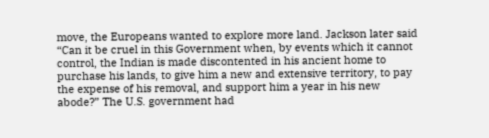move, the Europeans wanted to explore more land. Jackson later said “Can it be cruel in this Government when, by events which it cannot control, the Indian is made discontented in his ancient home to purchase his lands, to give him a new and extensive territory, to pay the expense of his removal, and support him a year in his new abode?” The U.S. government had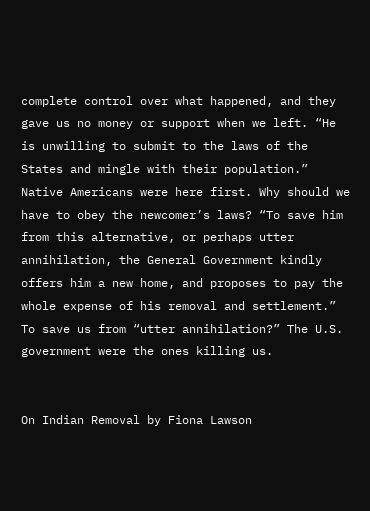complete control over what happened, and they gave us no money or support when we left. “He is unwilling to submit to the laws of the States and mingle with their population.” Native Americans were here first. Why should we have to obey the newcomer’s laws? “To save him from this alternative, or perhaps utter annihilation, the General Government kindly offers him a new home, and proposes to pay the whole expense of his removal and settlement.” To save us from “utter annihilation?” The U.S. government were the ones killing us.


On Indian Removal by Fiona Lawson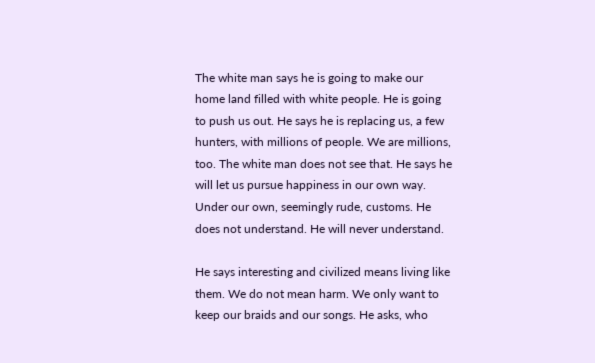The white man says he is going to make our home land filled with white people. He is going to push us out. He says he is replacing us, a few hunters, with millions of people. We are millions, too. The white man does not see that. He says he will let us pursue happiness in our own way. Under our own, seemingly rude, customs. He does not understand. He will never understand.

He says interesting and civilized means living like them. We do not mean harm. We only want to keep our braids and our songs. He asks, who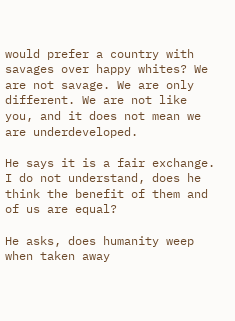would prefer a country with savages over happy whites? We are not savage. We are only different. We are not like you, and it does not mean we are underdeveloped.

He says it is a fair exchange. I do not understand, does he think the benefit of them and of us are equal?

He asks, does humanity weep when taken away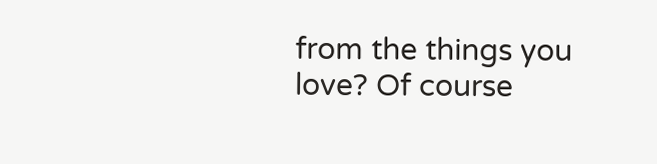from the things you love? Of course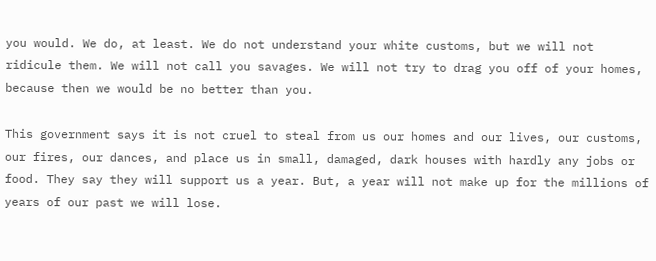you would. We do, at least. We do not understand your white customs, but we will not ridicule them. We will not call you savages. We will not try to drag you off of your homes, because then we would be no better than you.

This government says it is not cruel to steal from us our homes and our lives, our customs, our fires, our dances, and place us in small, damaged, dark houses with hardly any jobs or food. They say they will support us a year. But, a year will not make up for the millions of years of our past we will lose.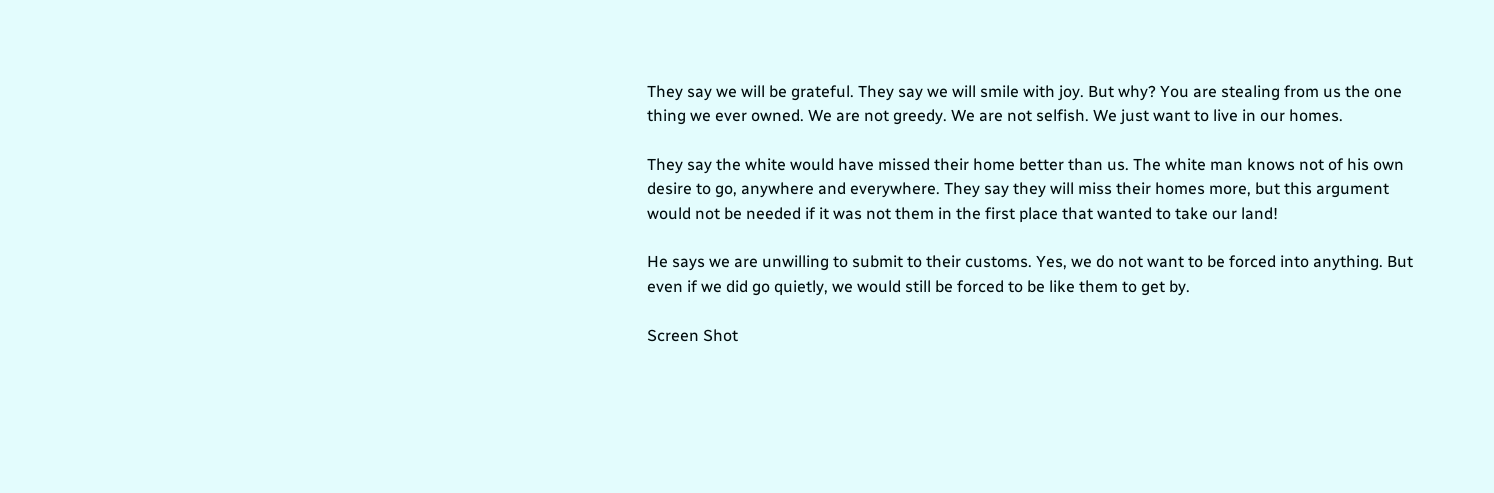They say we will be grateful. They say we will smile with joy. But why? You are stealing from us the one thing we ever owned. We are not greedy. We are not selfish. We just want to live in our homes.

They say the white would have missed their home better than us. The white man knows not of his own desire to go, anywhere and everywhere. They say they will miss their homes more, but this argument would not be needed if it was not them in the first place that wanted to take our land!

He says we are unwilling to submit to their customs. Yes, we do not want to be forced into anything. But even if we did go quietly, we would still be forced to be like them to get by.

Screen Shot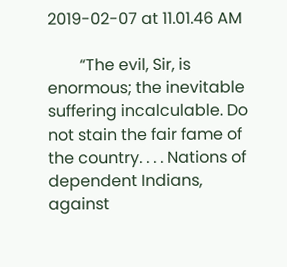2019-02-07 at 11.01.46 AM

        “The evil, Sir, is enormous; the inevitable suffering incalculable. Do not stain the fair fame of the country. . . . Nations of dependent Indians, against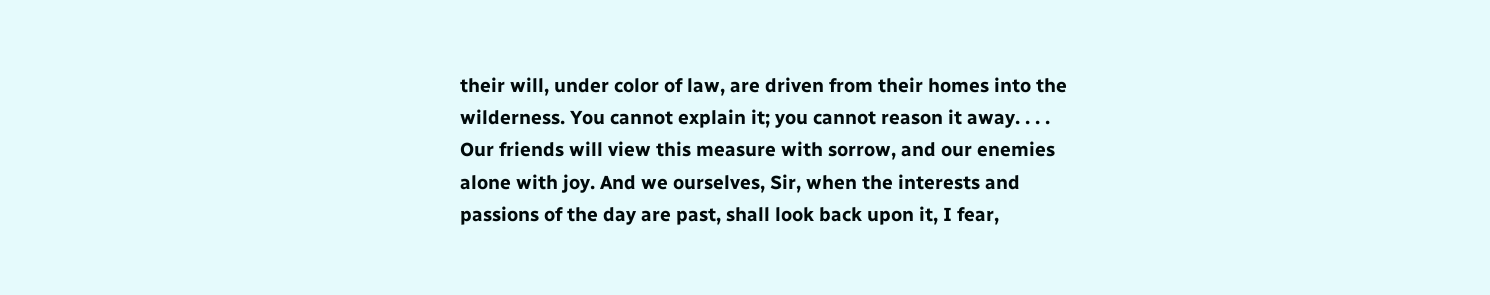their will, under color of law, are driven from their homes into the wilderness. You cannot explain it; you cannot reason it away. . . . Our friends will view this measure with sorrow, and our enemies alone with joy. And we ourselves, Sir, when the interests and passions of the day are past, shall look back upon it, I fear,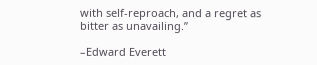with self-reproach, and a regret as bitter as unavailing.”

–Edward Everett